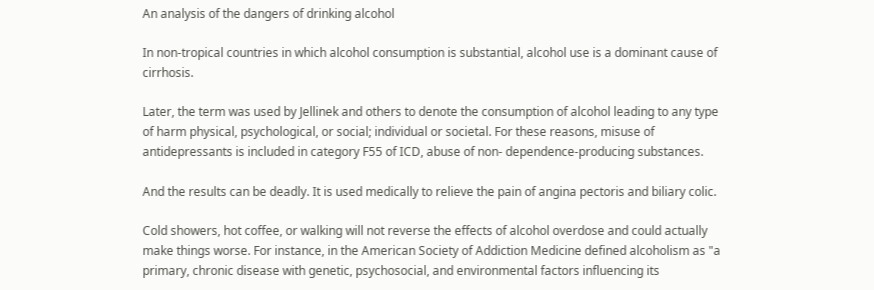An analysis of the dangers of drinking alcohol

In non-tropical countries in which alcohol consumption is substantial, alcohol use is a dominant cause of cirrhosis.

Later, the term was used by Jellinek and others to denote the consumption of alcohol leading to any type of harm physical, psychological, or social; individual or societal. For these reasons, misuse of antidepressants is included in category F55 of ICD, abuse of non- dependence-producing substances.

And the results can be deadly. It is used medically to relieve the pain of angina pectoris and biliary colic.

Cold showers, hot coffee, or walking will not reverse the effects of alcohol overdose and could actually make things worse. For instance, in the American Society of Addiction Medicine defined alcoholism as "a primary, chronic disease with genetic, psychosocial, and environmental factors influencing its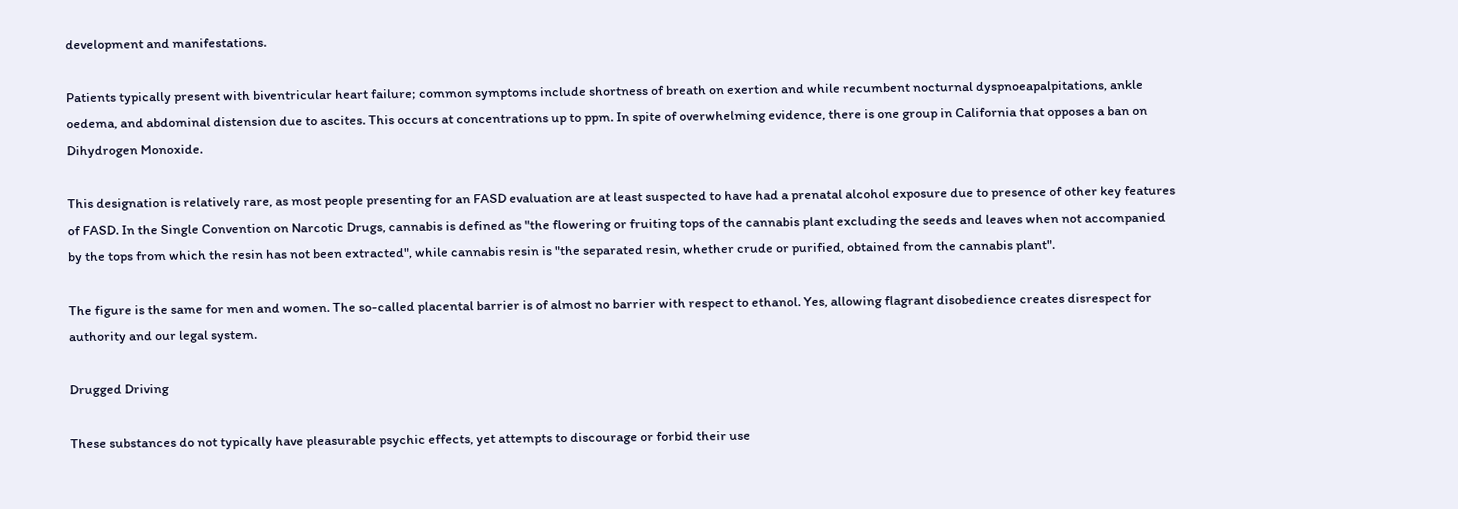development and manifestations.

Patients typically present with biventricular heart failure; common symptoms include shortness of breath on exertion and while recumbent nocturnal dyspnoeapalpitations, ankle oedema, and abdominal distension due to ascites. This occurs at concentrations up to ppm. In spite of overwhelming evidence, there is one group in California that opposes a ban on Dihydrogen Monoxide.

This designation is relatively rare, as most people presenting for an FASD evaluation are at least suspected to have had a prenatal alcohol exposure due to presence of other key features of FASD. In the Single Convention on Narcotic Drugs, cannabis is defined as "the flowering or fruiting tops of the cannabis plant excluding the seeds and leaves when not accompanied by the tops from which the resin has not been extracted", while cannabis resin is "the separated resin, whether crude or purified, obtained from the cannabis plant".

The figure is the same for men and women. The so-called placental barrier is of almost no barrier with respect to ethanol. Yes, allowing flagrant disobedience creates disrespect for authority and our legal system.

Drugged Driving

These substances do not typically have pleasurable psychic effects, yet attempts to discourage or forbid their use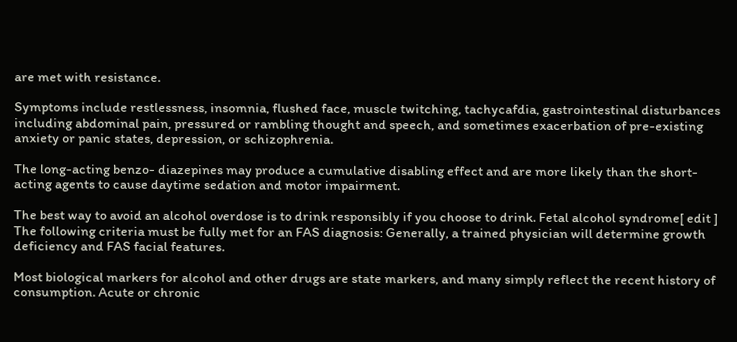are met with resistance.

Symptoms include restlessness, insomnia, flushed face, muscle twitching, tachycafdia, gastrointestinal disturbances including abdominal pain, pressured or rambling thought and speech, and sometimes exacerbation of pre-existing anxiety or panic states, depression, or schizophrenia.

The long-acting benzo- diazepines may produce a cumulative disabling effect and are more likely than the short-acting agents to cause daytime sedation and motor impairment.

The best way to avoid an alcohol overdose is to drink responsibly if you choose to drink. Fetal alcohol syndrome[ edit ] The following criteria must be fully met for an FAS diagnosis: Generally, a trained physician will determine growth deficiency and FAS facial features.

Most biological markers for alcohol and other drugs are state markers, and many simply reflect the recent history of consumption. Acute or chronic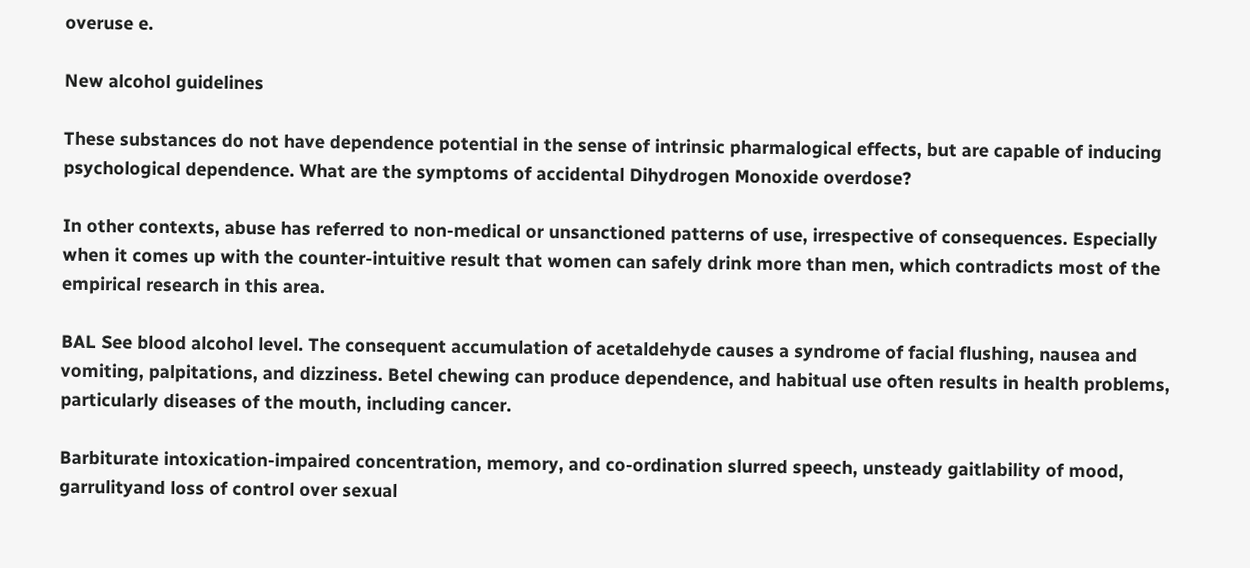overuse e.

New alcohol guidelines

These substances do not have dependence potential in the sense of intrinsic pharmalogical effects, but are capable of inducing psychological dependence. What are the symptoms of accidental Dihydrogen Monoxide overdose?

In other contexts, abuse has referred to non-medical or unsanctioned patterns of use, irrespective of consequences. Especially when it comes up with the counter-intuitive result that women can safely drink more than men, which contradicts most of the empirical research in this area.

BAL See blood alcohol level. The consequent accumulation of acetaldehyde causes a syndrome of facial flushing, nausea and vomiting, palpitations, and dizziness. Betel chewing can produce dependence, and habitual use often results in health problems, particularly diseases of the mouth, including cancer.

Barbiturate intoxication-impaired concentration, memory, and co-ordination slurred speech, unsteady gaitlability of mood, garrulityand loss of control over sexual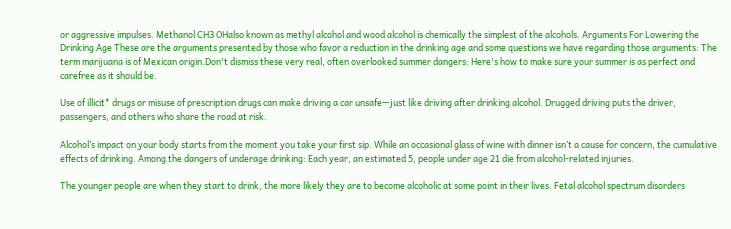or aggressive impulses. Methanol CH3 OHalso known as methyl alcohol and wood alcohol is chemically the simplest of the alcohols. Arguments For Lowering the Drinking Age These are the arguments presented by those who favor a reduction in the drinking age and some questions we have regarding those arguments: The term marijuana is of Mexican origin.Don't dismiss these very real, often overlooked summer dangers: Here's how to make sure your summer is as perfect and carefree as it should be.

Use of illicit* drugs or misuse of prescription drugs can make driving a car unsafe—just like driving after drinking alcohol. Drugged driving puts the driver, passengers, and others who share the road at risk.

Alcohol’s impact on your body starts from the moment you take your first sip. While an occasional glass of wine with dinner isn’t a cause for concern, the cumulative effects of drinking. Among the dangers of underage drinking: Each year, an estimated 5, people under age 21 die from alcohol-related injuries.

The younger people are when they start to drink, the more likely they are to become alcoholic at some point in their lives. Fetal alcohol spectrum disorders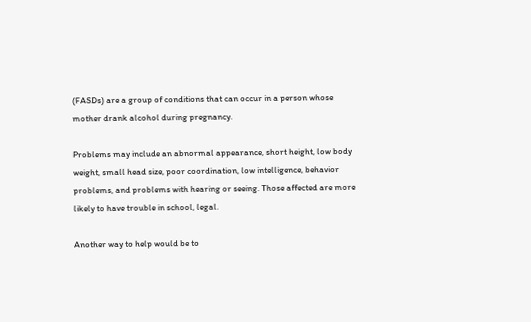(FASDs) are a group of conditions that can occur in a person whose mother drank alcohol during pregnancy.

Problems may include an abnormal appearance, short height, low body weight, small head size, poor coordination, low intelligence, behavior problems, and problems with hearing or seeing. Those affected are more likely to have trouble in school, legal.

Another way to help would be to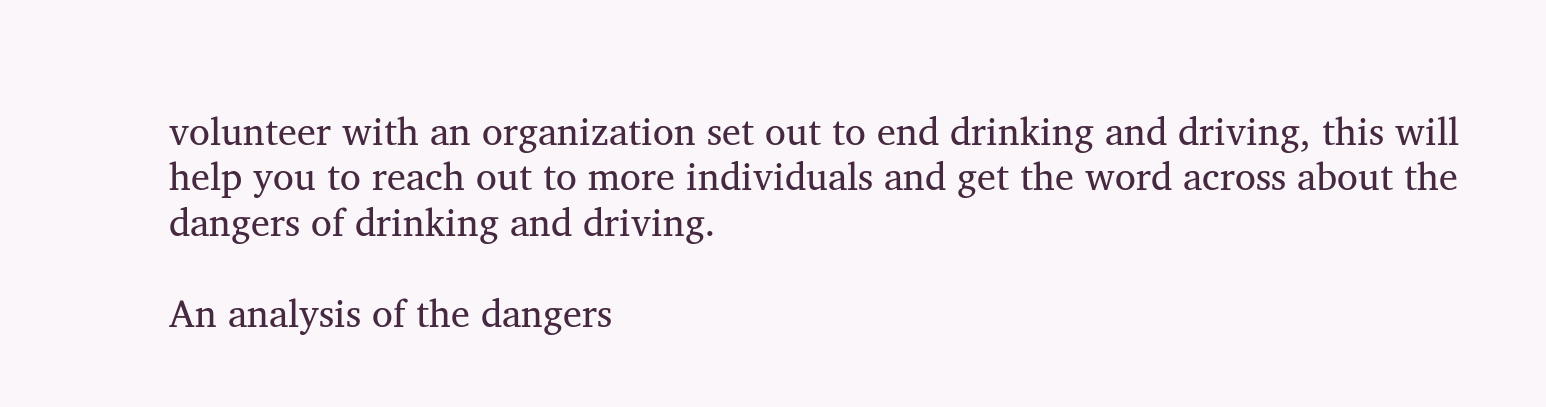volunteer with an organization set out to end drinking and driving, this will help you to reach out to more individuals and get the word across about the dangers of drinking and driving.

An analysis of the dangers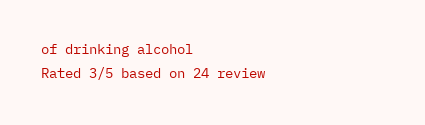of drinking alcohol
Rated 3/5 based on 24 review